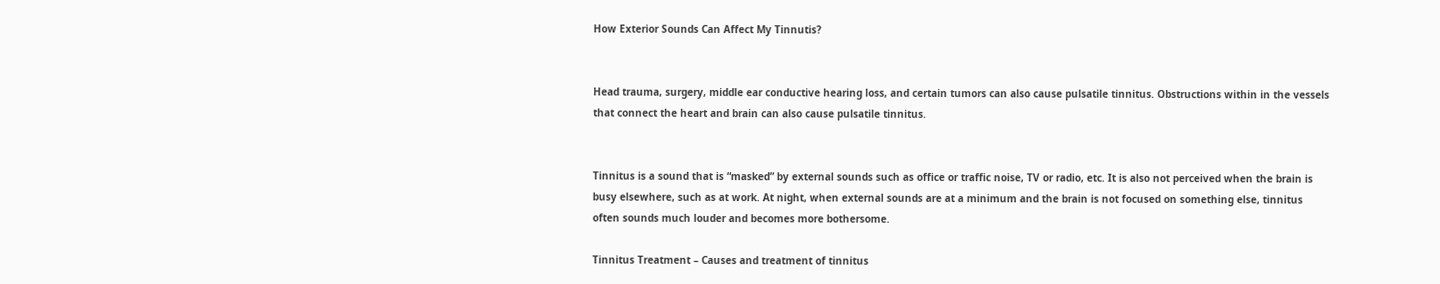How Exterior Sounds Can Affect My Tinnutis?


Head trauma, surgery, middle ear conductive hearing loss, and certain tumors can also cause pulsatile tinnitus. Obstructions within in the vessels that connect the heart and brain can also cause pulsatile tinnitus.


Tinnitus is a sound that is “masked” by external sounds such as office or traffic noise, TV or radio, etc. It is also not perceived when the brain is busy elsewhere, such as at work. At night, when external sounds are at a minimum and the brain is not focused on something else, tinnitus often sounds much louder and becomes more bothersome.

Tinnitus Treatment – Causes and treatment of tinnitus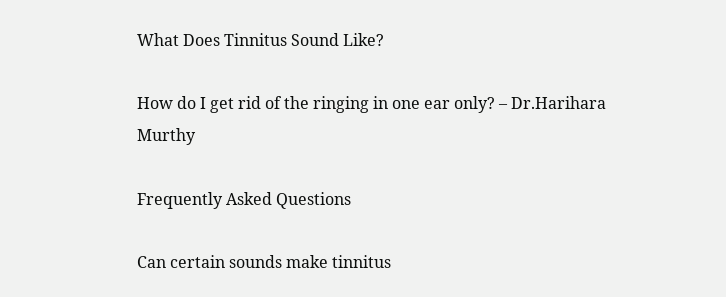What Does Tinnitus Sound Like?

How do I get rid of the ringing in one ear only? – Dr.Harihara Murthy

Frequently Asked Questions

Can certain sounds make tinnitus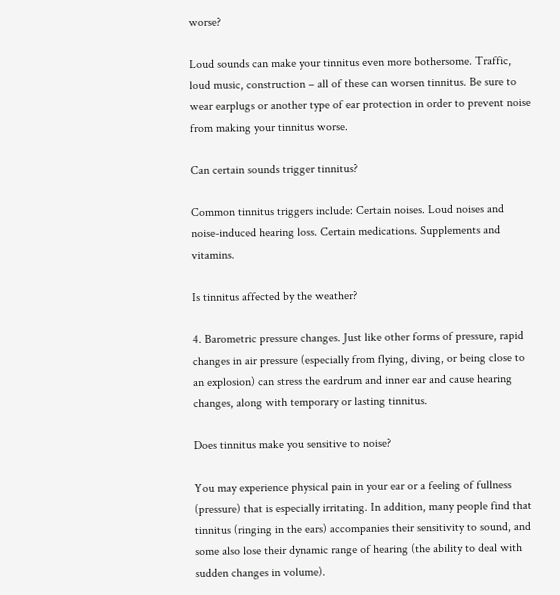worse?

Loud sounds can make your tinnitus even more bothersome. Traffic, loud music, construction – all of these can worsen tinnitus. Be sure to wear earplugs or another type of ear protection in order to prevent noise from making your tinnitus worse.

Can certain sounds trigger tinnitus?

Common tinnitus triggers include: Certain noises. Loud noises and noise-induced hearing loss. Certain medications. Supplements and vitamins.

Is tinnitus affected by the weather?

4. Barometric pressure changes. Just like other forms of pressure, rapid changes in air pressure (especially from flying, diving, or being close to an explosion) can stress the eardrum and inner ear and cause hearing changes, along with temporary or lasting tinnitus.

Does tinnitus make you sensitive to noise?

You may experience physical pain in your ear or a feeling of fullness (pressure) that is especially irritating. In addition, many people find that tinnitus (ringing in the ears) accompanies their sensitivity to sound, and some also lose their dynamic range of hearing (the ability to deal with sudden changes in volume).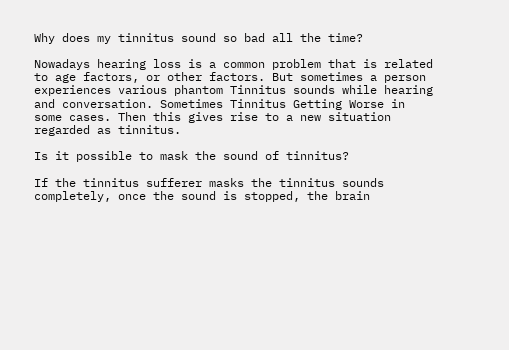Why does my tinnitus sound so bad all the time?

Nowadays hearing loss is a common problem that is related to age factors, or other factors. But sometimes a person experiences various phantom Tinnitus sounds while hearing and conversation. Sometimes Tinnitus Getting Worse in some cases. Then this gives rise to a new situation regarded as tinnitus.

Is it possible to mask the sound of tinnitus?

If the tinnitus sufferer masks the tinnitus sounds completely, once the sound is stopped, the brain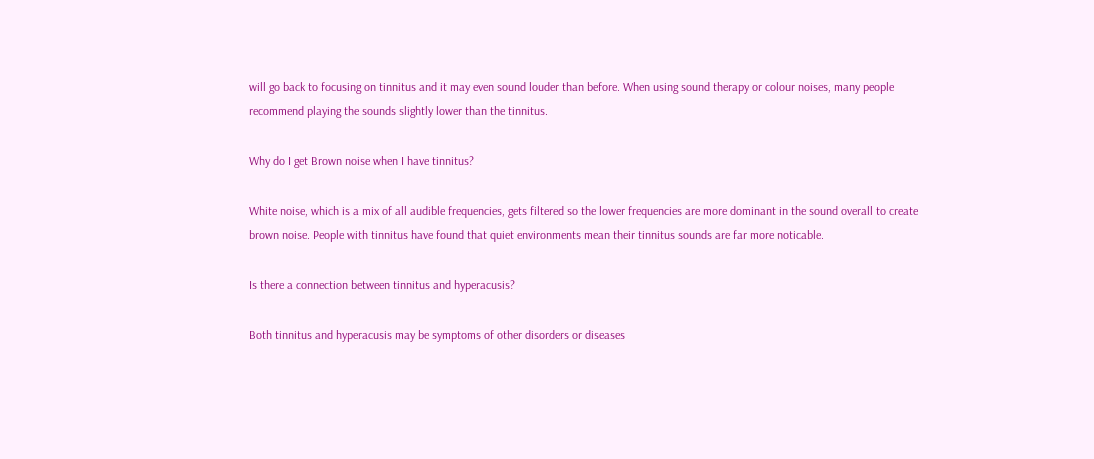will go back to focusing on tinnitus and it may even sound louder than before. When using sound therapy or colour noises, many people recommend playing the sounds slightly lower than the tinnitus.

Why do I get Brown noise when I have tinnitus?

White noise, which is a mix of all audible frequencies, gets filtered so the lower frequencies are more dominant in the sound overall to create brown noise. People with tinnitus have found that quiet environments mean their tinnitus sounds are far more noticable.

Is there a connection between tinnitus and hyperacusis?

Both tinnitus and hyperacusis may be symptoms of other disorders or diseases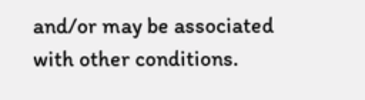and/or may be associated with other conditions.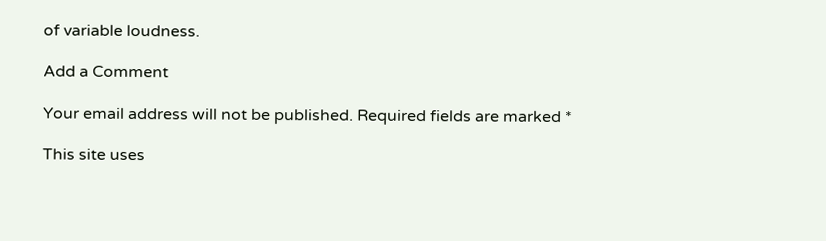of variable loudness.

Add a Comment

Your email address will not be published. Required fields are marked *

This site uses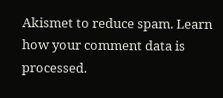Akismet to reduce spam. Learn how your comment data is processed.